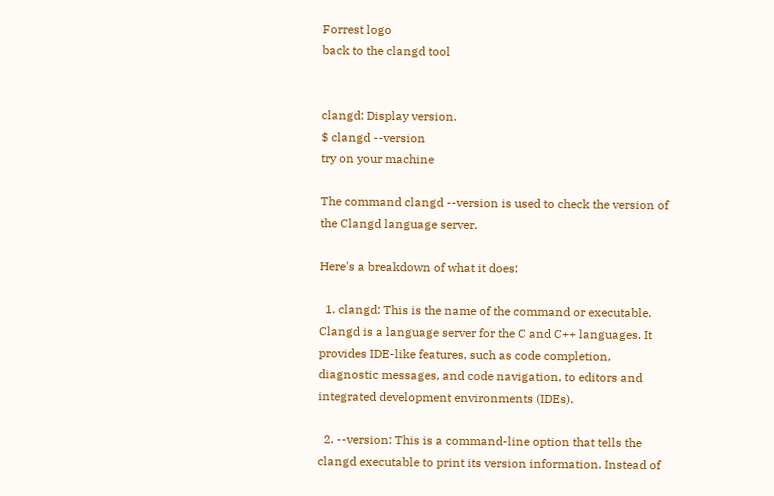Forrest logo
back to the clangd tool


clangd: Display version.
$ clangd --version
try on your machine

The command clangd --version is used to check the version of the Clangd language server.

Here's a breakdown of what it does:

  1. clangd: This is the name of the command or executable. Clangd is a language server for the C and C++ languages. It provides IDE-like features, such as code completion, diagnostic messages, and code navigation, to editors and integrated development environments (IDEs).

  2. --version: This is a command-line option that tells the clangd executable to print its version information. Instead of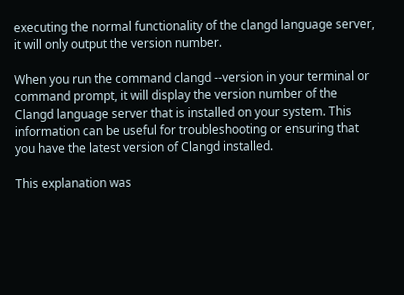executing the normal functionality of the clangd language server, it will only output the version number.

When you run the command clangd --version in your terminal or command prompt, it will display the version number of the Clangd language server that is installed on your system. This information can be useful for troubleshooting or ensuring that you have the latest version of Clangd installed.

This explanation was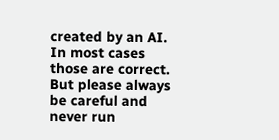created by an AI. In most cases those are correct. But please always be careful and never run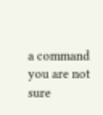a command you are not sure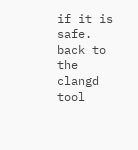if it is safe.
back to the clangd tool